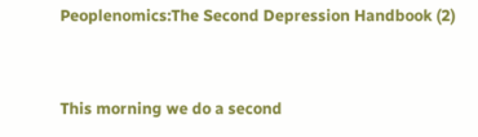Peoplenomics:The Second Depression Handbook (2)


This morning we do a second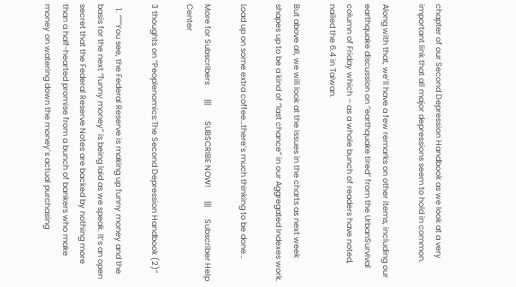chapter of our Second Depression Handbook as we look at a very important link that all major depressions seem to hold in common.

Along with that, we’ll have a few remarks on other items, including our earthquake discussion on “earthquake tired” from the UrbanSurvival column of Friday which – as a whole bunch of readers have noted, nailed the 6.4 in Taiwan.

But above all, we will look at the issues in the charts as next week shapes up to be a kind of “last chance” in our Aggregated Indexes work.

Load up on some extra coffee…there’s much thinking to be done…

More for Subscribers       |||        SUBSCRIBE NOW!       |||      Subscriber Help Center

3 thoughts on “Peoplenomics:The Second Depression Handbook (2)”

  1. “””You see, the Federal Reserve is making up funny money and the basis for the next “funny money” is being laid as we speak. It’s an open secret that the Federal Reserve Notes are backed by nothing more than a half-hearted promise from a bunch of bankers who make money on watering down the money’s actual purchasing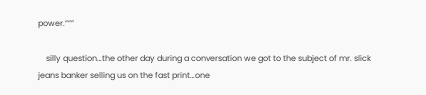power.”””

    silly question…the other day during a conversation we got to the subject of mr. slick jeans banker selling us on the fast print…one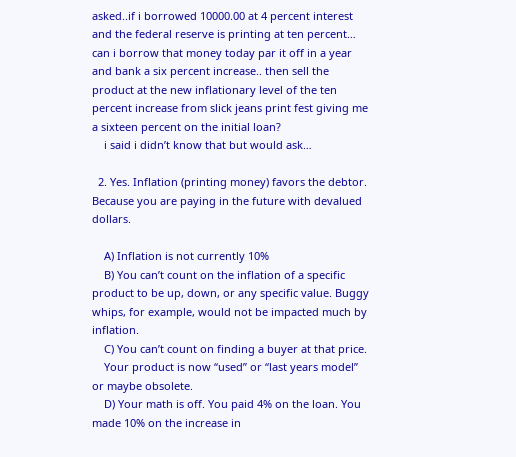asked..if i borrowed 10000.00 at 4 percent interest and the federal reserve is printing at ten percent… can i borrow that money today par it off in a year and bank a six percent increase.. then sell the product at the new inflationary level of the ten percent increase from slick jeans print fest giving me a sixteen percent on the initial loan?
    i said i didn’t know that but would ask…

  2. Yes. Inflation (printing money) favors the debtor. Because you are paying in the future with devalued dollars.

    A) Inflation is not currently 10%
    B) You can’t count on the inflation of a specific product to be up, down, or any specific value. Buggy whips, for example, would not be impacted much by inflation.
    C) You can’t count on finding a buyer at that price.
    Your product is now “used” or “last years model” or maybe obsolete.
    D) Your math is off. You paid 4% on the loan. You made 10% on the increase in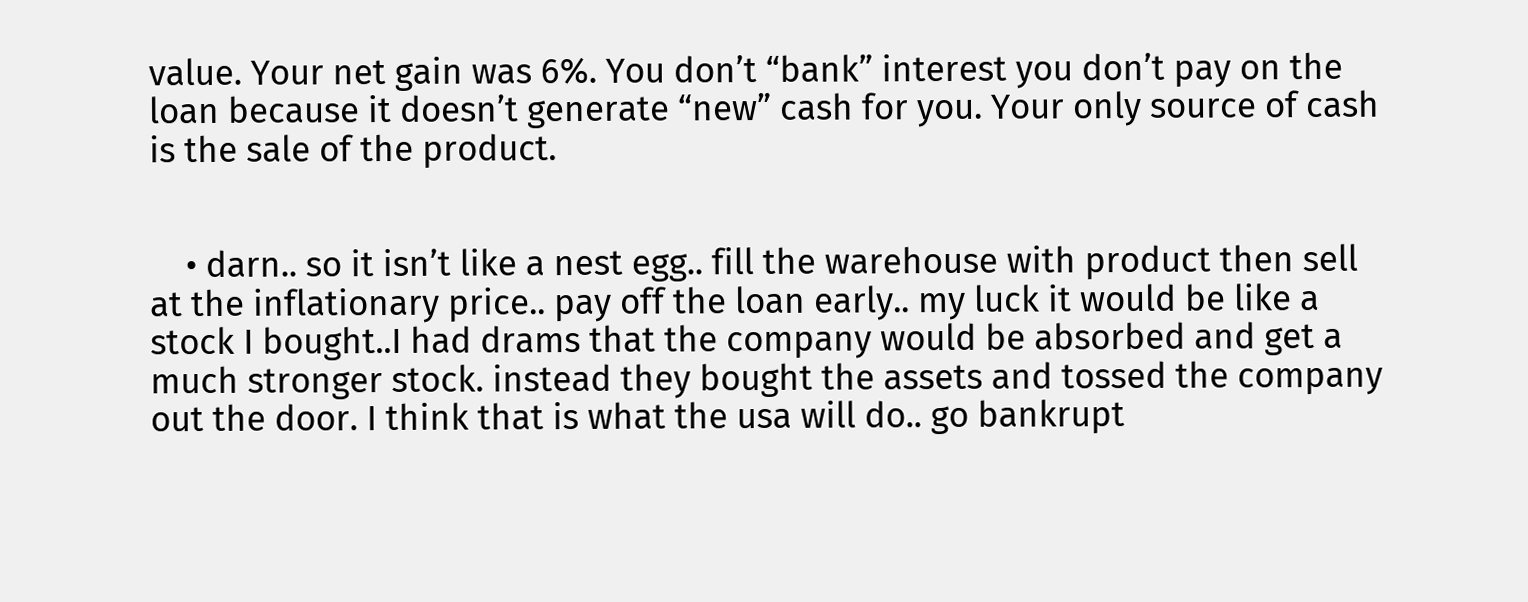value. Your net gain was 6%. You don’t “bank” interest you don’t pay on the loan because it doesn’t generate “new” cash for you. Your only source of cash is the sale of the product.


    • darn.. so it isn’t like a nest egg.. fill the warehouse with product then sell at the inflationary price.. pay off the loan early.. my luck it would be like a stock I bought..I had drams that the company would be absorbed and get a much stronger stock. instead they bought the assets and tossed the company out the door. I think that is what the usa will do.. go bankrupt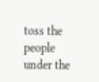toss the people under the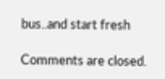bus..and start fresh

Comments are closed.